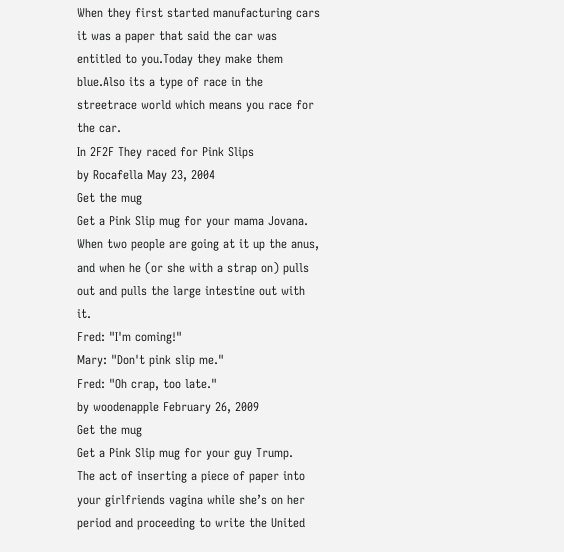When they first started manufacturing cars it was a paper that said the car was entitled to you.Today they make them blue.Also its a type of race in the streetrace world which means you race for the car.
In 2F2F They raced for Pink Slips
by Rocafella May 23, 2004
Get the mug
Get a Pink Slip mug for your mama Jovana.
When two people are going at it up the anus, and when he (or she with a strap on) pulls out and pulls the large intestine out with it.
Fred: "I'm coming!"
Mary: "Don't pink slip me."
Fred: "Oh crap, too late."
by woodenapple February 26, 2009
Get the mug
Get a Pink Slip mug for your guy Trump.
The act of inserting a piece of paper into your girlfriends vagina while she’s on her period and proceeding to write the United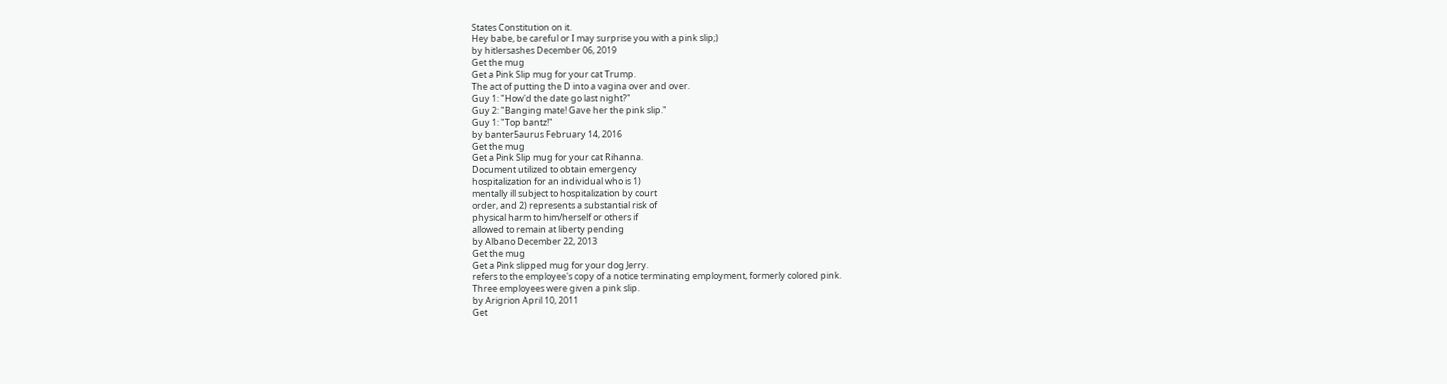States Constitution on it.
Hey babe, be careful or I may surprise you with a pink slip;)
by hitlersashes December 06, 2019
Get the mug
Get a Pink Slip mug for your cat Trump.
The act of putting the D into a vagina over and over.
Guy 1: "How'd the date go last night?"
Guy 2: "Banging mate! Gave her the pink slip."
Guy 1: "Top bantz!"
by banter5aurus February 14, 2016
Get the mug
Get a Pink Slip mug for your cat Rihanna.
Document utilized to obtain emergency
hospitalization for an individual who is 1)
mentally ill subject to hospitalization by court
order, and 2) represents a substantial risk of
physical harm to him/herself or others if
allowed to remain at liberty pending
by Albano December 22, 2013
Get the mug
Get a Pink slipped mug for your dog Jerry.
refers to the employee's copy of a notice terminating employment, formerly colored pink.
Three employees were given a pink slip.
by Arigrion April 10, 2011
Get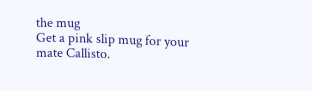the mug
Get a pink slip mug for your mate Callisto.